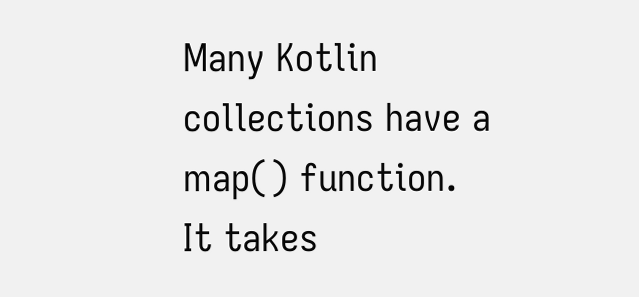Many Kotlin collections have a map() function. It takes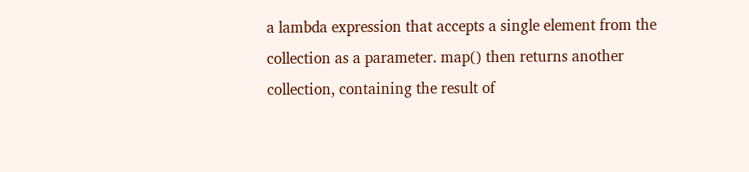a lambda expression that accepts a single element from the collection as a parameter. map() then returns another collection, containing the result of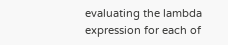evaluating the lambda expression for each of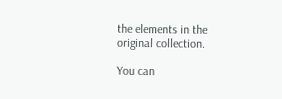the elements in the original collection.

You can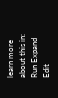learn more about this in:
Run Expand Edit